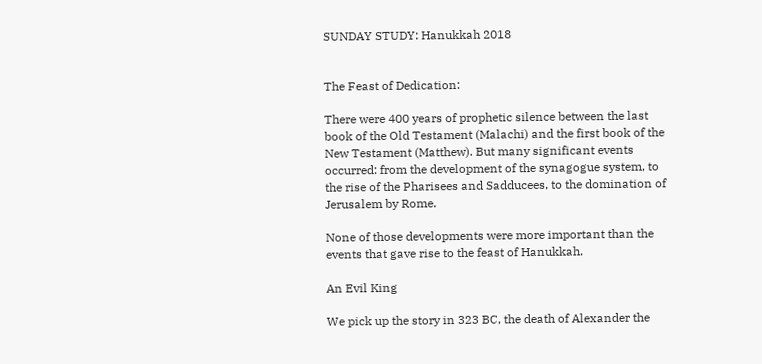SUNDAY STUDY: Hanukkah 2018


The Feast of Dedication:

There were 400 years of prophetic silence between the last book of the Old Testament (Malachi) and the first book of the New Testament (Matthew). But many significant events occurred: from the development of the synagogue system, to the rise of the Pharisees and Sadducees, to the domination of Jerusalem by Rome.

None of those developments were more important than the events that gave rise to the feast of Hanukkah.

An Evil King

We pick up the story in 323 BC, the death of Alexander the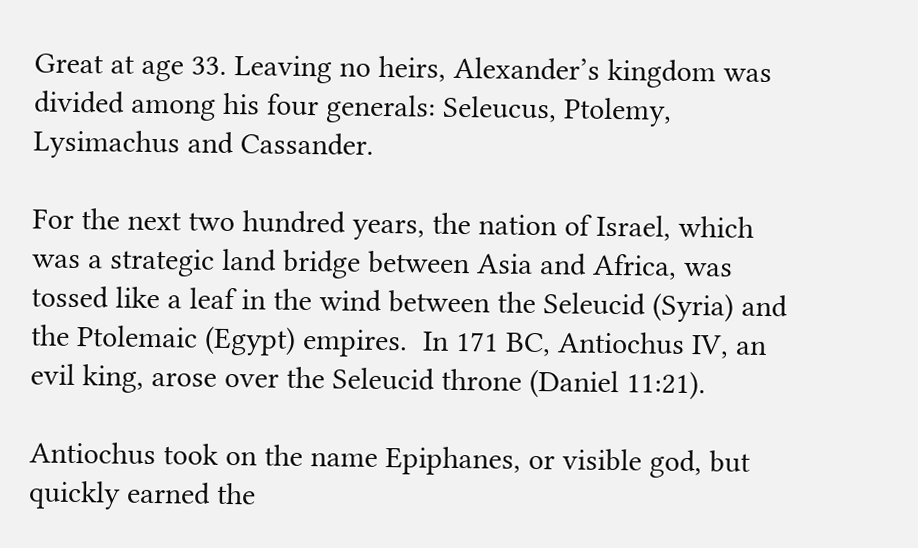Great at age 33. Leaving no heirs, Alexander’s kingdom was divided among his four generals: Seleucus, Ptolemy, Lysimachus and Cassander.

For the next two hundred years, the nation of Israel, which was a strategic land bridge between Asia and Africa, was tossed like a leaf in the wind between the Seleucid (Syria) and the Ptolemaic (Egypt) empires.  In 171 BC, Antiochus IV, an evil king, arose over the Seleucid throne (Daniel 11:21).

Antiochus took on the name Epiphanes, or visible god, but quickly earned the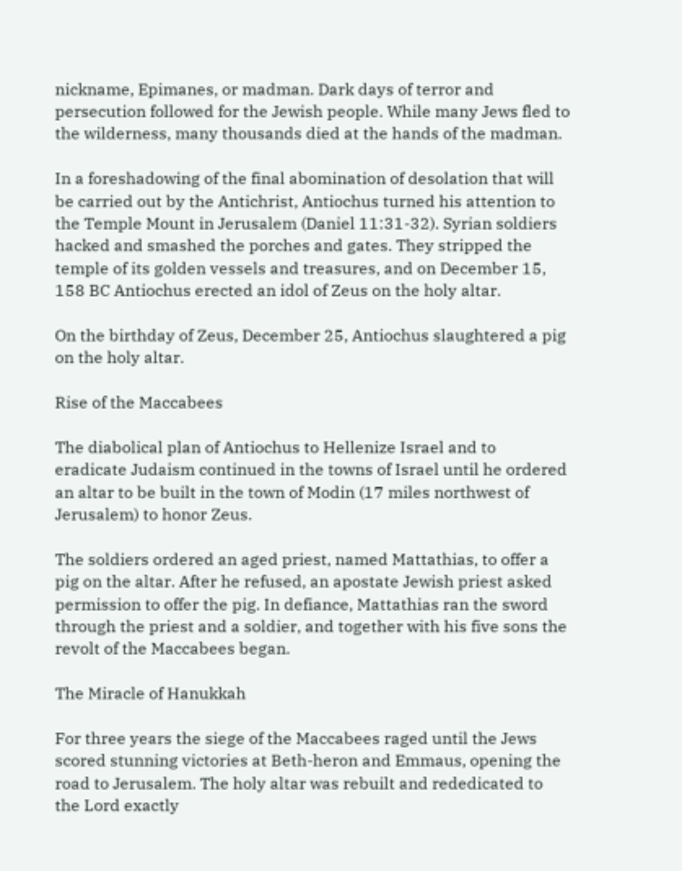nickname, Epimanes, or madman. Dark days of terror and persecution followed for the Jewish people. While many Jews fled to the wilderness, many thousands died at the hands of the madman.

In a foreshadowing of the final abomination of desolation that will be carried out by the Antichrist, Antiochus turned his attention to the Temple Mount in Jerusalem (Daniel 11:31-32). Syrian soldiers hacked and smashed the porches and gates. They stripped the temple of its golden vessels and treasures, and on December 15, 158 BC Antiochus erected an idol of Zeus on the holy altar.

On the birthday of Zeus, December 25, Antiochus slaughtered a pig on the holy altar.

Rise of the Maccabees

The diabolical plan of Antiochus to Hellenize Israel and to eradicate Judaism continued in the towns of Israel until he ordered an altar to be built in the town of Modin (17 miles northwest of Jerusalem) to honor Zeus.

The soldiers ordered an aged priest, named Mattathias, to offer a pig on the altar. After he refused, an apostate Jewish priest asked permission to offer the pig. In defiance, Mattathias ran the sword through the priest and a soldier, and together with his five sons the revolt of the Maccabees began.

The Miracle of Hanukkah

For three years the siege of the Maccabees raged until the Jews scored stunning victories at Beth-heron and Emmaus, opening the road to Jerusalem. The holy altar was rebuilt and rededicated to the Lord exactly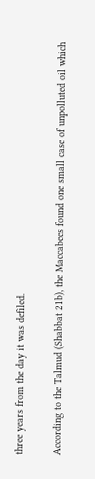three years from the day it was defiled.

According to the Talmud (Shabbat 21b), the Maccabees found one small case of unpolluted oil which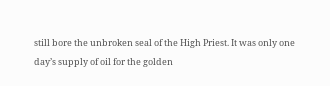still bore the unbroken seal of the High Priest. It was only one day’s supply of oil for the golden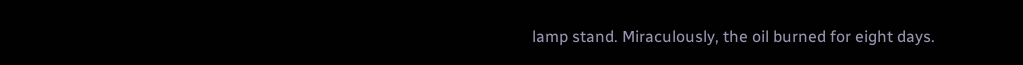lamp stand. Miraculously, the oil burned for eight days.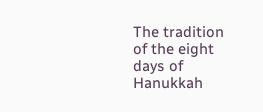The tradition of the eight days of Hanukkah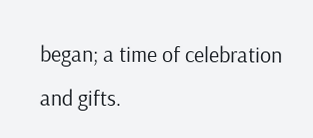began; a time of celebration and gifts.